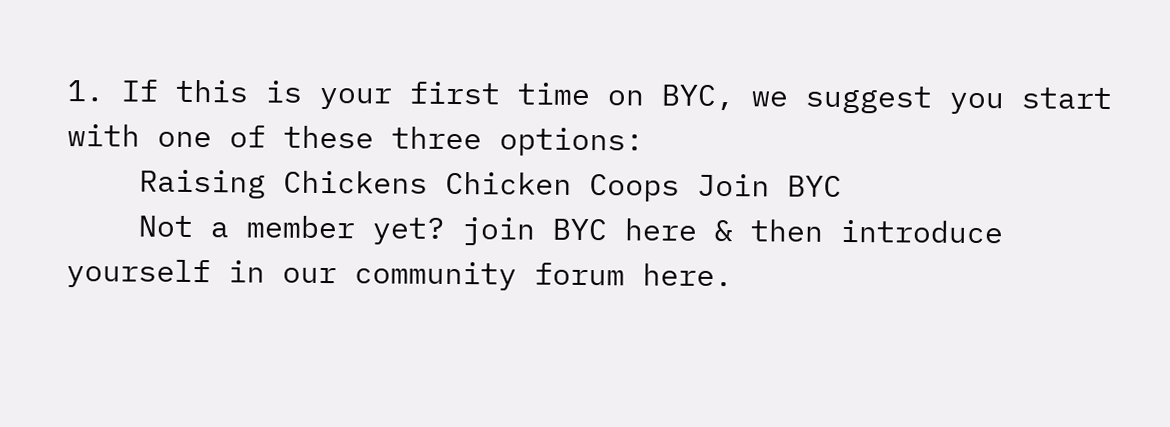1. If this is your first time on BYC, we suggest you start with one of these three options:
    Raising Chickens Chicken Coops Join BYC
    Not a member yet? join BYC here & then introduce yourself in our community forum here.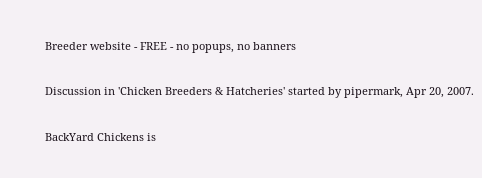Breeder website - FREE - no popups, no banners

Discussion in 'Chicken Breeders & Hatcheries' started by pipermark, Apr 20, 2007.

BackYard Chickens is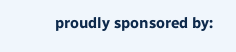proudly sponsored by: